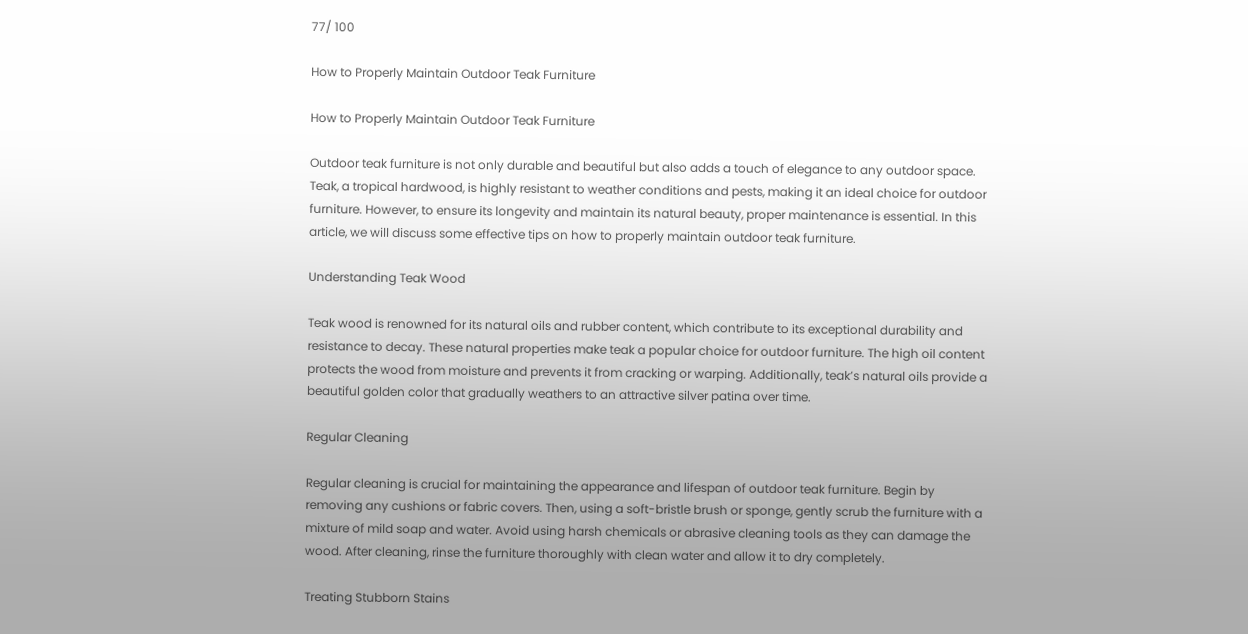77/ 100

How to Properly Maintain Outdoor Teak Furniture

How to Properly Maintain Outdoor Teak Furniture

Outdoor teak furniture is not only durable and beautiful but also adds a touch of elegance to any outdoor space. Teak, a tropical hardwood, is highly resistant to weather conditions and pests, making it an ideal choice for outdoor furniture. However, to ensure its longevity and maintain its natural beauty, proper maintenance is essential. In this article, we will discuss some effective tips on how to properly maintain outdoor teak furniture.

Understanding Teak Wood

Teak wood is renowned for its natural oils and rubber content, which contribute to its exceptional durability and resistance to decay. These natural properties make teak a popular choice for outdoor furniture. The high oil content protects the wood from moisture and prevents it from cracking or warping. Additionally, teak’s natural oils provide a beautiful golden color that gradually weathers to an attractive silver patina over time.

Regular Cleaning

Regular cleaning is crucial for maintaining the appearance and lifespan of outdoor teak furniture. Begin by removing any cushions or fabric covers. Then, using a soft-bristle brush or sponge, gently scrub the furniture with a mixture of mild soap and water. Avoid using harsh chemicals or abrasive cleaning tools as they can damage the wood. After cleaning, rinse the furniture thoroughly with clean water and allow it to dry completely.

Treating Stubborn Stains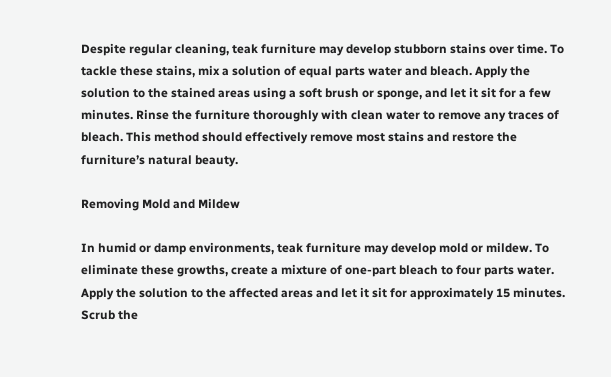Despite regular cleaning, teak furniture may develop stubborn stains over time. To tackle these stains, mix a solution of equal parts water and bleach. Apply the solution to the stained areas using a soft brush or sponge, and let it sit for a few minutes. Rinse the furniture thoroughly with clean water to remove any traces of bleach. This method should effectively remove most stains and restore the furniture’s natural beauty.

Removing Mold and Mildew

In humid or damp environments, teak furniture may develop mold or mildew. To eliminate these growths, create a mixture of one-part bleach to four parts water. Apply the solution to the affected areas and let it sit for approximately 15 minutes. Scrub the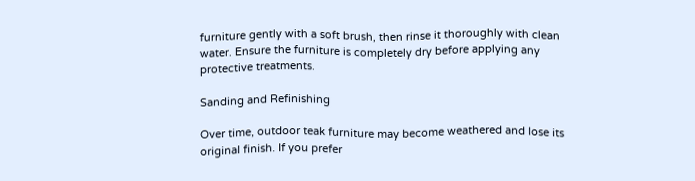furniture gently with a soft brush, then rinse it thoroughly with clean water. Ensure the furniture is completely dry before applying any protective treatments.

Sanding and Refinishing

Over time, outdoor teak furniture may become weathered and lose its original finish. If you prefer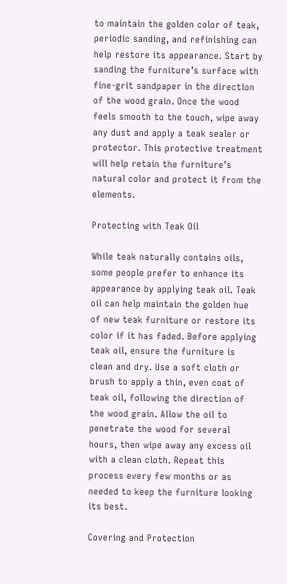to maintain the golden color of teak, periodic sanding, and refinishing can help restore its appearance. Start by sanding the furniture’s surface with fine-grit sandpaper in the direction of the wood grain. Once the wood feels smooth to the touch, wipe away any dust and apply a teak sealer or protector. This protective treatment will help retain the furniture’s natural color and protect it from the elements.

Protecting with Teak Oil

While teak naturally contains oils, some people prefer to enhance its appearance by applying teak oil. Teak oil can help maintain the golden hue of new teak furniture or restore its color if it has faded. Before applying teak oil, ensure the furniture is clean and dry. Use a soft cloth or brush to apply a thin, even coat of teak oil, following the direction of the wood grain. Allow the oil to penetrate the wood for several hours, then wipe away any excess oil with a clean cloth. Repeat this process every few months or as needed to keep the furniture looking its best.

Covering and Protection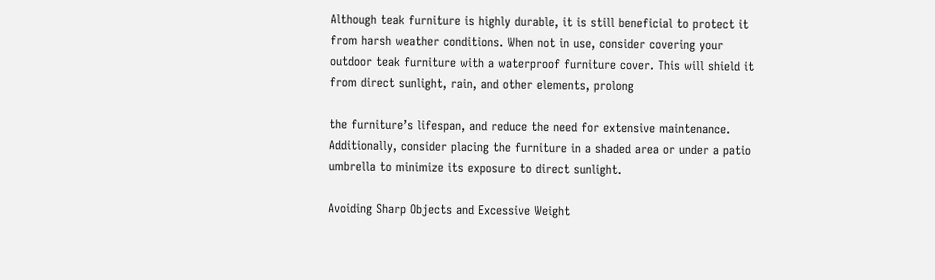Although teak furniture is highly durable, it is still beneficial to protect it from harsh weather conditions. When not in use, consider covering your outdoor teak furniture with a waterproof furniture cover. This will shield it from direct sunlight, rain, and other elements, prolong

the furniture’s lifespan, and reduce the need for extensive maintenance. Additionally, consider placing the furniture in a shaded area or under a patio umbrella to minimize its exposure to direct sunlight.

Avoiding Sharp Objects and Excessive Weight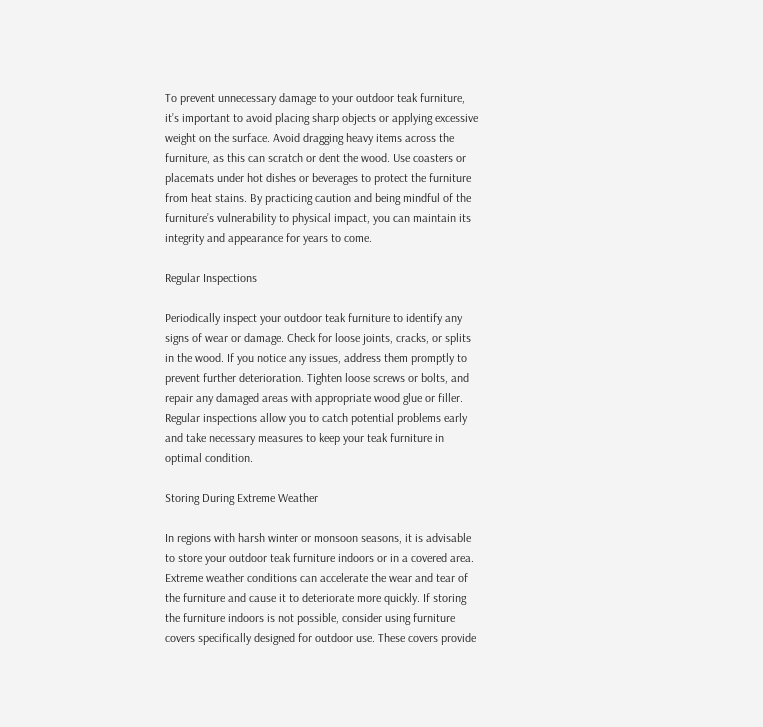To prevent unnecessary damage to your outdoor teak furniture, it’s important to avoid placing sharp objects or applying excessive weight on the surface. Avoid dragging heavy items across the furniture, as this can scratch or dent the wood. Use coasters or placemats under hot dishes or beverages to protect the furniture from heat stains. By practicing caution and being mindful of the furniture’s vulnerability to physical impact, you can maintain its integrity and appearance for years to come.

Regular Inspections

Periodically inspect your outdoor teak furniture to identify any signs of wear or damage. Check for loose joints, cracks, or splits in the wood. If you notice any issues, address them promptly to prevent further deterioration. Tighten loose screws or bolts, and repair any damaged areas with appropriate wood glue or filler. Regular inspections allow you to catch potential problems early and take necessary measures to keep your teak furniture in optimal condition.

Storing During Extreme Weather

In regions with harsh winter or monsoon seasons, it is advisable to store your outdoor teak furniture indoors or in a covered area. Extreme weather conditions can accelerate the wear and tear of the furniture and cause it to deteriorate more quickly. If storing the furniture indoors is not possible, consider using furniture covers specifically designed for outdoor use. These covers provide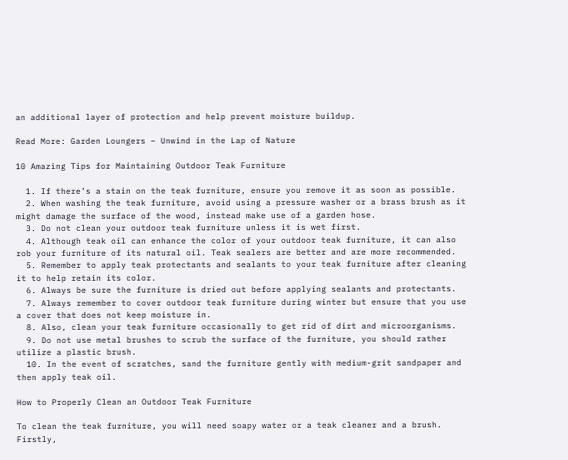an additional layer of protection and help prevent moisture buildup.

Read More: Garden Loungers – Unwind in the Lap of Nature

10 Amazing Tips for Maintaining Outdoor Teak Furniture

  1. If there’s a stain on the teak furniture, ensure you remove it as soon as possible.
  2. When washing the teak furniture, avoid using a pressure washer or a brass brush as it might damage the surface of the wood, instead make use of a garden hose.
  3. Do not clean your outdoor teak furniture unless it is wet first.
  4. Although teak oil can enhance the color of your outdoor teak furniture, it can also rob your furniture of its natural oil. Teak sealers are better and are more recommended.
  5. Remember to apply teak protectants and sealants to your teak furniture after cleaning it to help retain its color.
  6. Always be sure the furniture is dried out before applying sealants and protectants.
  7. Always remember to cover outdoor teak furniture during winter but ensure that you use a cover that does not keep moisture in.
  8. Also, clean your teak furniture occasionally to get rid of dirt and microorganisms.
  9. Do not use metal brushes to scrub the surface of the furniture, you should rather utilize a plastic brush.
  10. In the event of scratches, sand the furniture gently with medium-grit sandpaper and then apply teak oil.

How to Properly Clean an Outdoor Teak Furniture

To clean the teak furniture, you will need soapy water or a teak cleaner and a brush. Firstly,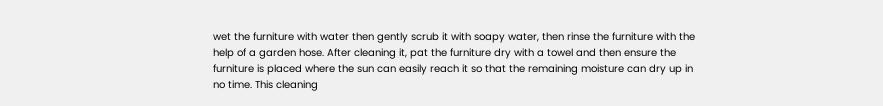wet the furniture with water then gently scrub it with soapy water, then rinse the furniture with the help of a garden hose. After cleaning it, pat the furniture dry with a towel and then ensure the furniture is placed where the sun can easily reach it so that the remaining moisture can dry up in no time. This cleaning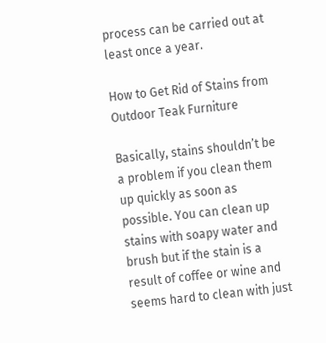process can be carried out at least once a year.

How to Get Rid of Stains from Outdoor Teak Furniture

Basically, stains shouldn’t be a problem if you clean them up quickly as soon as possible. You can clean up stains with soapy water and brush but if the stain is a result of coffee or wine and seems hard to clean with just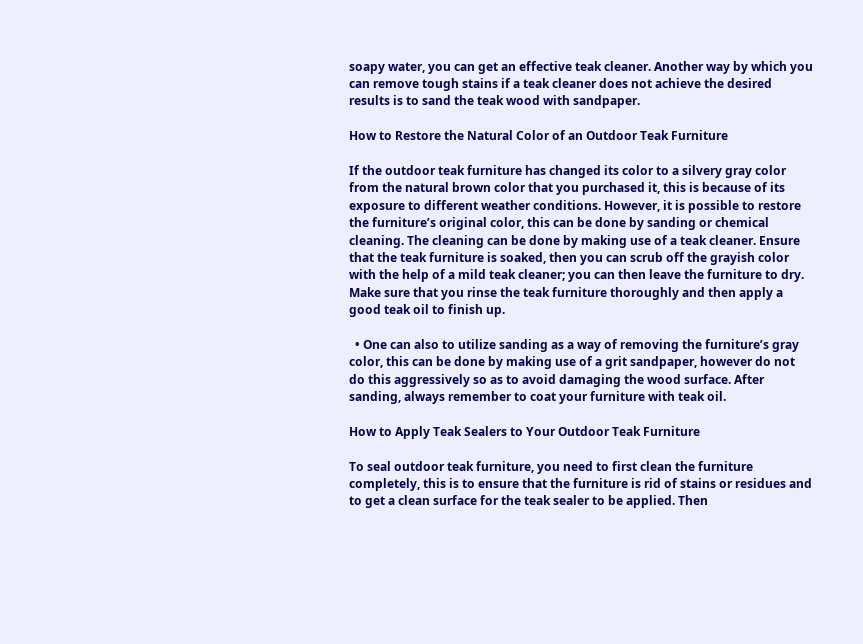soapy water, you can get an effective teak cleaner. Another way by which you can remove tough stains if a teak cleaner does not achieve the desired results is to sand the teak wood with sandpaper.

How to Restore the Natural Color of an Outdoor Teak Furniture

If the outdoor teak furniture has changed its color to a silvery gray color from the natural brown color that you purchased it, this is because of its exposure to different weather conditions. However, it is possible to restore the furniture’s original color, this can be done by sanding or chemical cleaning. The cleaning can be done by making use of a teak cleaner. Ensure that the teak furniture is soaked, then you can scrub off the grayish color with the help of a mild teak cleaner; you can then leave the furniture to dry. Make sure that you rinse the teak furniture thoroughly and then apply a good teak oil to finish up.

  • One can also to utilize sanding as a way of removing the furniture’s gray color, this can be done by making use of a grit sandpaper, however do not do this aggressively so as to avoid damaging the wood surface. After sanding, always remember to coat your furniture with teak oil.

How to Apply Teak Sealers to Your Outdoor Teak Furniture

To seal outdoor teak furniture, you need to first clean the furniture completely, this is to ensure that the furniture is rid of stains or residues and to get a clean surface for the teak sealer to be applied. Then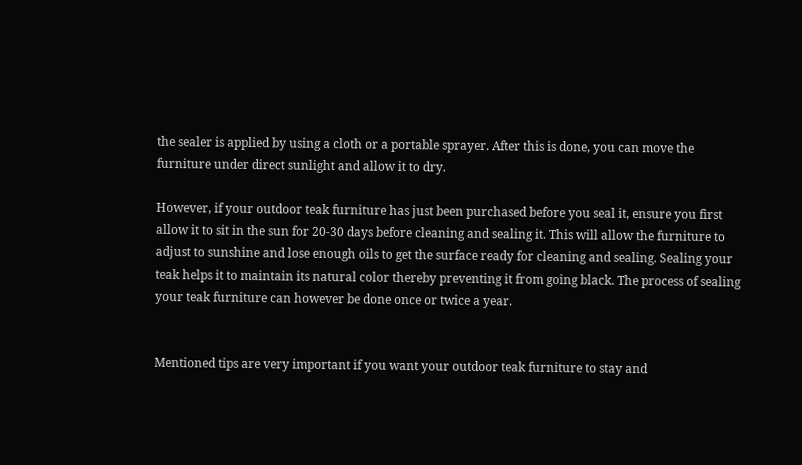the sealer is applied by using a cloth or a portable sprayer. After this is done, you can move the furniture under direct sunlight and allow it to dry.

However, if your outdoor teak furniture has just been purchased before you seal it, ensure you first allow it to sit in the sun for 20-30 days before cleaning and sealing it. This will allow the furniture to adjust to sunshine and lose enough oils to get the surface ready for cleaning and sealing. Sealing your teak helps it to maintain its natural color thereby preventing it from going black. The process of sealing your teak furniture can however be done once or twice a year.


Mentioned tips are very important if you want your outdoor teak furniture to stay and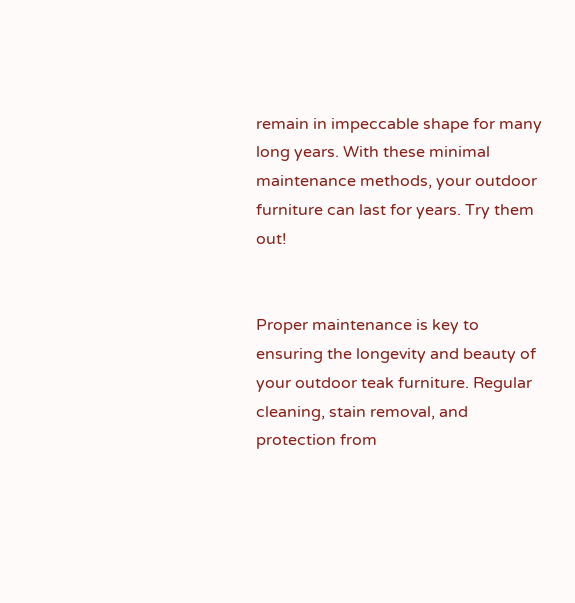remain in impeccable shape for many long years. With these minimal maintenance methods, your outdoor furniture can last for years. Try them out!


Proper maintenance is key to ensuring the longevity and beauty of your outdoor teak furniture. Regular cleaning, stain removal, and protection from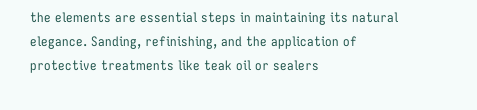the elements are essential steps in maintaining its natural elegance. Sanding, refinishing, and the application of protective treatments like teak oil or sealers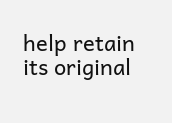help retain its original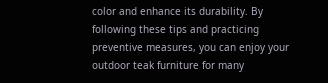color and enhance its durability. By following these tips and practicing preventive measures, you can enjoy your outdoor teak furniture for many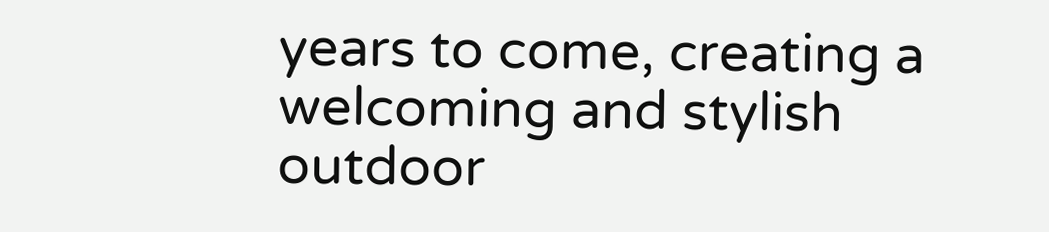years to come, creating a welcoming and stylish outdoor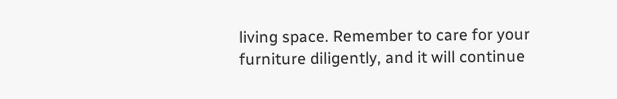living space. Remember to care for your furniture diligently, and it will continue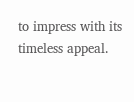to impress with its timeless appeal.